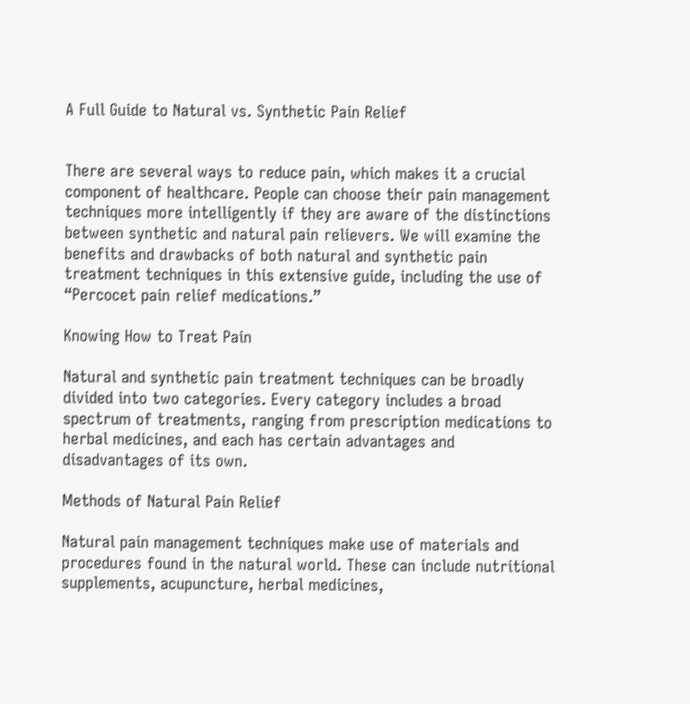A Full Guide to Natural vs. Synthetic Pain Relief


There are several ways to reduce pain, which makes it a crucial component of healthcare. People can choose their pain management techniques more intelligently if they are aware of the distinctions between synthetic and natural pain relievers. We will examine the benefits and drawbacks of both natural and synthetic pain treatment techniques in this extensive guide, including the use of “Percocet pain relief medications.”

Knowing How to Treat Pain

Natural and synthetic pain treatment techniques can be broadly divided into two categories. Every category includes a broad spectrum of treatments, ranging from prescription medications to herbal medicines, and each has certain advantages and disadvantages of its own.

Methods of Natural Pain Relief

Natural pain management techniques make use of materials and procedures found in the natural world. These can include nutritional supplements, acupuncture, herbal medicines,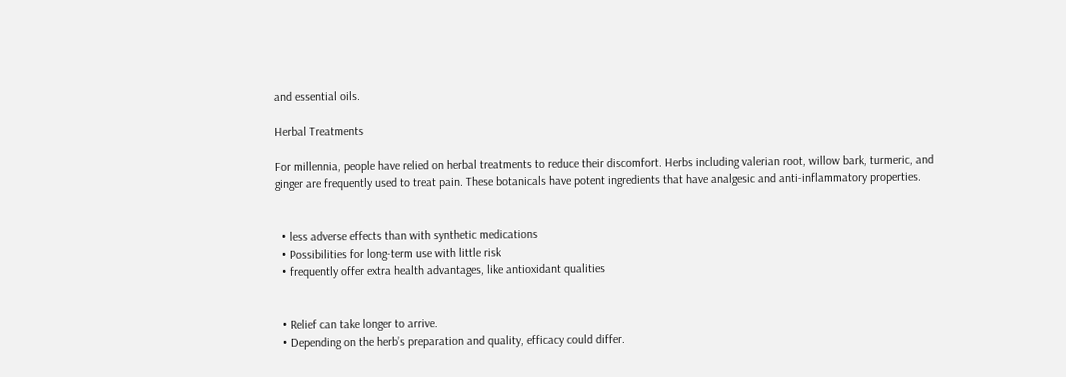and essential oils.

Herbal Treatments

For millennia, people have relied on herbal treatments to reduce their discomfort. Herbs including valerian root, willow bark, turmeric, and ginger are frequently used to treat pain. These botanicals have potent ingredients that have analgesic and anti-inflammatory properties.


  • less adverse effects than with synthetic medications
  • Possibilities for long-term use with little risk
  • frequently offer extra health advantages, like antioxidant qualities


  • Relief can take longer to arrive.
  • Depending on the herb’s preparation and quality, efficacy could differ.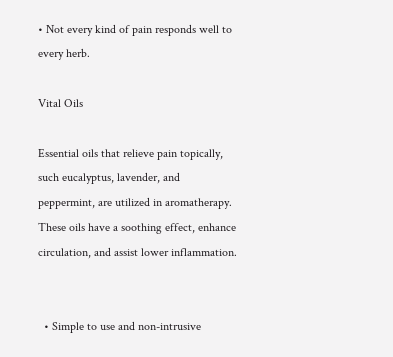• Not every kind of pain responds well to every herb.

Vital Oils

Essential oils that relieve pain topically, such eucalyptus, lavender, and peppermint, are utilized in aromatherapy. These oils have a soothing effect, enhance circulation, and assist lower inflammation.


  • Simple to use and non-intrusive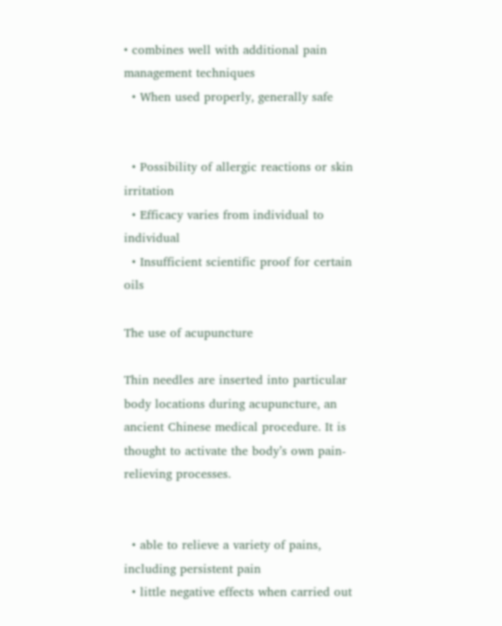• combines well with additional pain management techniques
  • When used properly, generally safe


  • Possibility of allergic reactions or skin irritation
  • Efficacy varies from individual to individual
  • Insufficient scientific proof for certain oils

The use of acupuncture

Thin needles are inserted into particular body locations during acupuncture, an ancient Chinese medical procedure. It is thought to activate the body’s own pain-relieving processes.


  • able to relieve a variety of pains, including persistent pain
  • little negative effects when carried out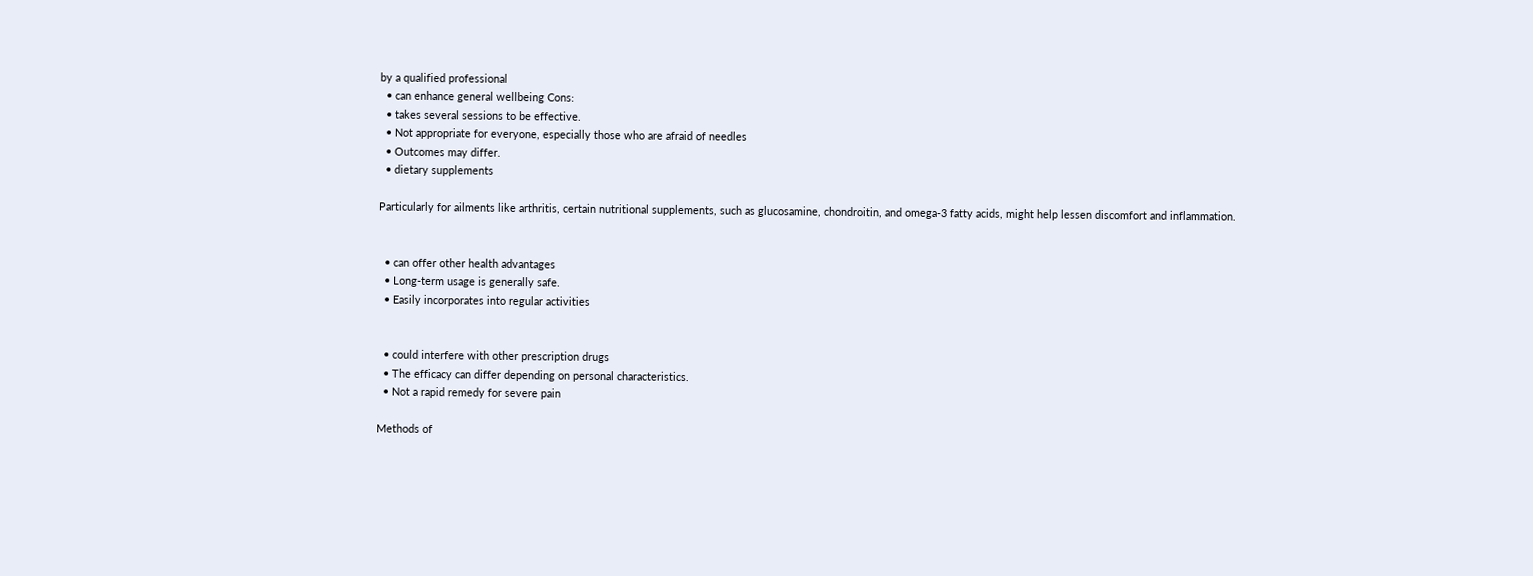by a qualified professional
  • can enhance general wellbeing Cons:
  • takes several sessions to be effective.
  • Not appropriate for everyone, especially those who are afraid of needles
  • Outcomes may differ.
  • dietary supplements

Particularly for ailments like arthritis, certain nutritional supplements, such as glucosamine, chondroitin, and omega-3 fatty acids, might help lessen discomfort and inflammation.


  • can offer other health advantages
  • Long-term usage is generally safe.
  • Easily incorporates into regular activities


  • could interfere with other prescription drugs
  • The efficacy can differ depending on personal characteristics.
  • Not a rapid remedy for severe pain

Methods of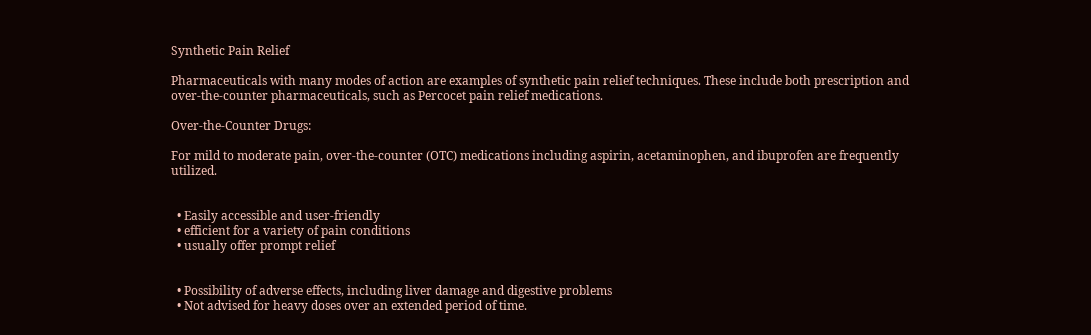Synthetic Pain Relief

Pharmaceuticals with many modes of action are examples of synthetic pain relief techniques. These include both prescription and over-the-counter pharmaceuticals, such as Percocet pain relief medications.

Over-the-Counter Drugs:

For mild to moderate pain, over-the-counter (OTC) medications including aspirin, acetaminophen, and ibuprofen are frequently utilized.


  • Easily accessible and user-friendly
  • efficient for a variety of pain conditions
  • usually offer prompt relief


  • Possibility of adverse effects, including liver damage and digestive problems
  • Not advised for heavy doses over an extended period of time.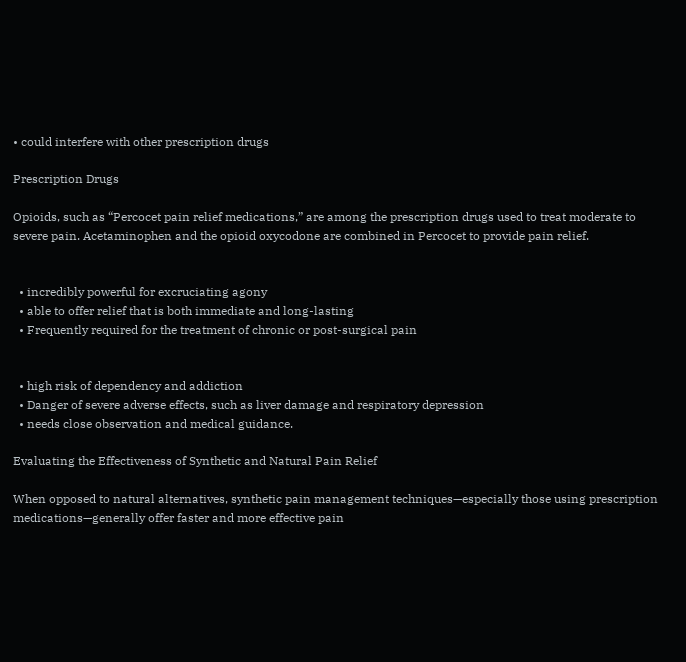• could interfere with other prescription drugs

Prescription Drugs

Opioids, such as “Percocet pain relief medications,” are among the prescription drugs used to treat moderate to severe pain. Acetaminophen and the opioid oxycodone are combined in Percocet to provide pain relief.


  • incredibly powerful for excruciating agony
  • able to offer relief that is both immediate and long-lasting
  • Frequently required for the treatment of chronic or post-surgical pain


  • high risk of dependency and addiction
  • Danger of severe adverse effects, such as liver damage and respiratory depression
  • needs close observation and medical guidance.

Evaluating the Effectiveness of Synthetic and Natural Pain Relief

When opposed to natural alternatives, synthetic pain management techniques—especially those using prescription medications—generally offer faster and more effective pain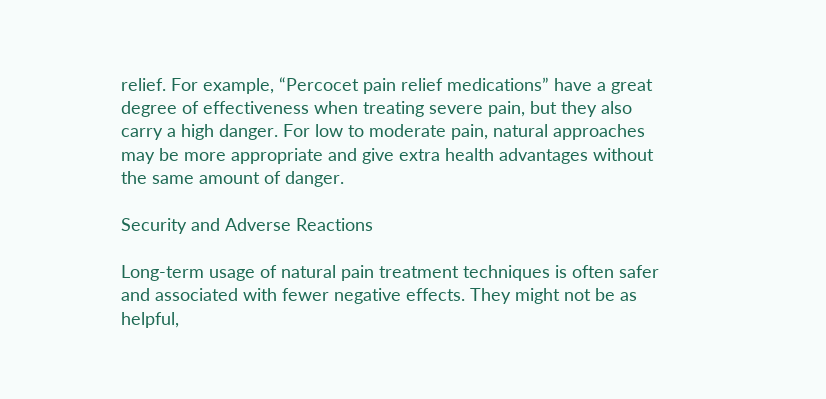relief. For example, “Percocet pain relief medications” have a great degree of effectiveness when treating severe pain, but they also carry a high danger. For low to moderate pain, natural approaches may be more appropriate and give extra health advantages without the same amount of danger.

Security and Adverse Reactions

Long-term usage of natural pain treatment techniques is often safer and associated with fewer negative effects. They might not be as helpful,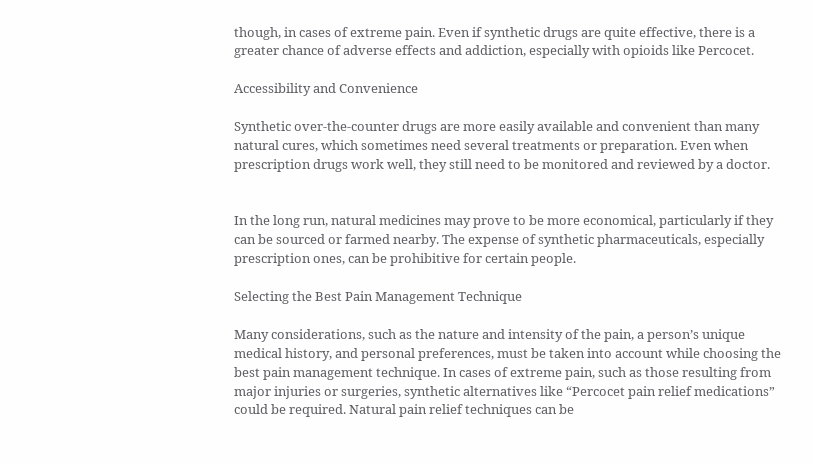though, in cases of extreme pain. Even if synthetic drugs are quite effective, there is a greater chance of adverse effects and addiction, especially with opioids like Percocet.

Accessibility and Convenience

Synthetic over-the-counter drugs are more easily available and convenient than many natural cures, which sometimes need several treatments or preparation. Even when prescription drugs work well, they still need to be monitored and reviewed by a doctor.


In the long run, natural medicines may prove to be more economical, particularly if they can be sourced or farmed nearby. The expense of synthetic pharmaceuticals, especially prescription ones, can be prohibitive for certain people.

Selecting the Best Pain Management Technique

Many considerations, such as the nature and intensity of the pain, a person’s unique medical history, and personal preferences, must be taken into account while choosing the best pain management technique. In cases of extreme pain, such as those resulting from major injuries or surgeries, synthetic alternatives like “Percocet pain relief medications” could be required. Natural pain relief techniques can be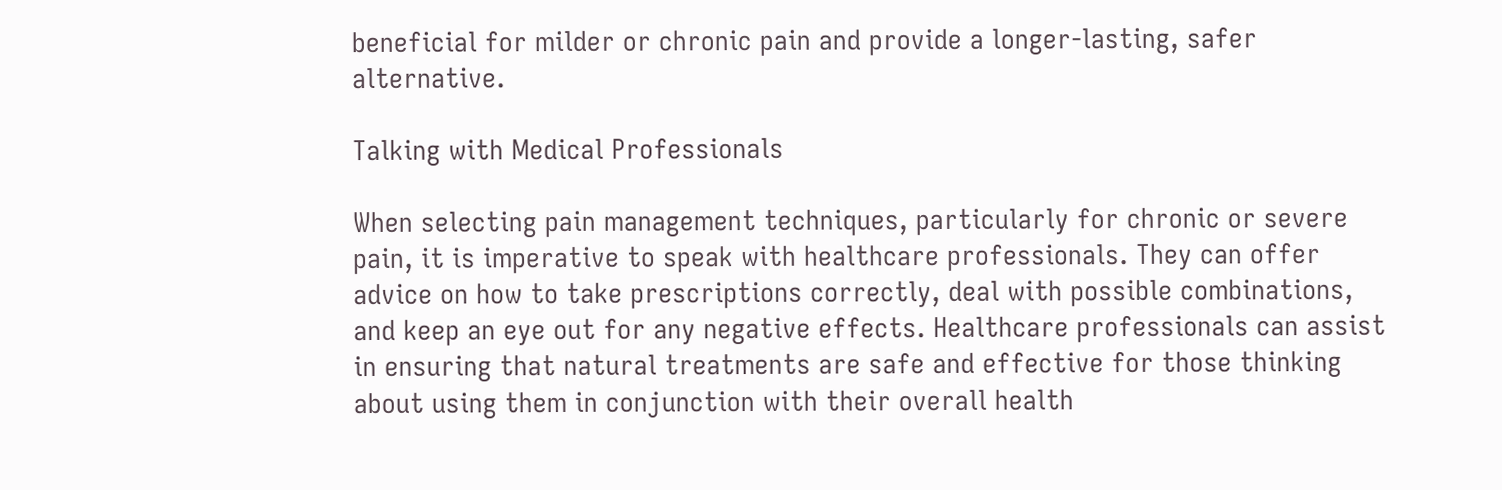beneficial for milder or chronic pain and provide a longer-lasting, safer alternative.

Talking with Medical Professionals

When selecting pain management techniques, particularly for chronic or severe pain, it is imperative to speak with healthcare professionals. They can offer advice on how to take prescriptions correctly, deal with possible combinations, and keep an eye out for any negative effects. Healthcare professionals can assist in ensuring that natural treatments are safe and effective for those thinking about using them in conjunction with their overall health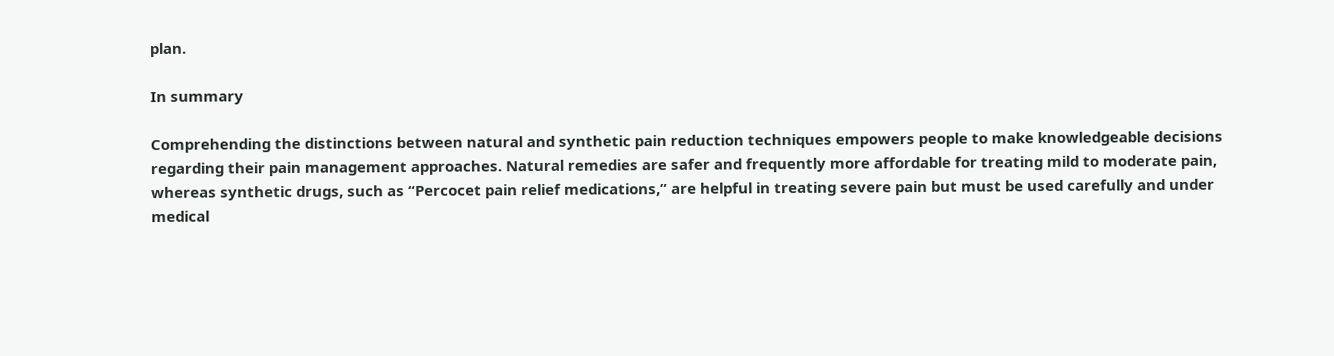plan.

In summary

Comprehending the distinctions between natural and synthetic pain reduction techniques empowers people to make knowledgeable decisions regarding their pain management approaches. Natural remedies are safer and frequently more affordable for treating mild to moderate pain, whereas synthetic drugs, such as “Percocet pain relief medications,” are helpful in treating severe pain but must be used carefully and under medical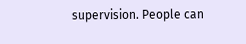supervision. People can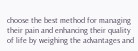choose the best method for managing their pain and enhancing their quality of life by weighing the advantages and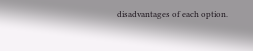disadvantages of each option.